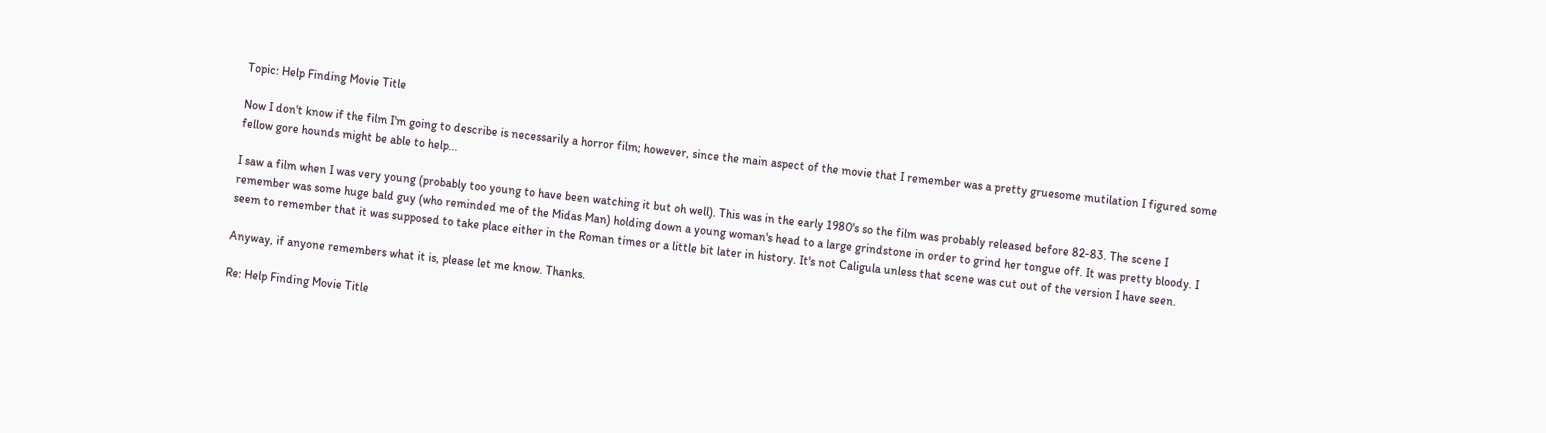Topic: Help Finding Movie Title

Now I don't know if the film I'm going to describe is necessarily a horror film; however, since the main aspect of the movie that I remember was a pretty gruesome mutilation I figured some fellow gore hounds might be able to help...

I saw a film when I was very young (probably too young to have been watching it but oh well). This was in the early 1980's so the film was probably released before 82-83. The scene I remember was some huge bald guy (who reminded me of the Midas Man) holding down a young woman's head to a large grindstone in order to grind her tongue off. It was pretty bloody. I seem to remember that it was supposed to take place either in the Roman times or a little bit later in history. It's not Caligula unless that scene was cut out of the version I have seen.

Anyway, if anyone remembers what it is, please let me know. Thanks.

Re: Help Finding Movie Title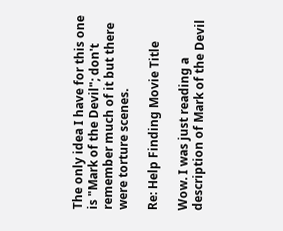The only idea I have for this one is "Mark of the Devil"; don't remember much of it but there were torture scenes.

Re: Help Finding Movie Title

Wow. I was just reading a description of Mark of the Devil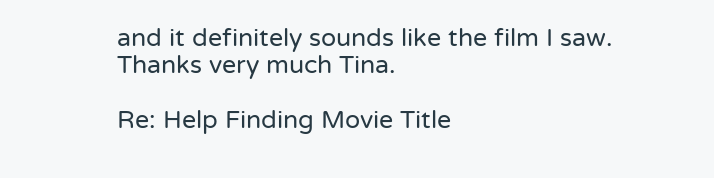and it definitely sounds like the film I saw. Thanks very much Tina.

Re: Help Finding Movie Title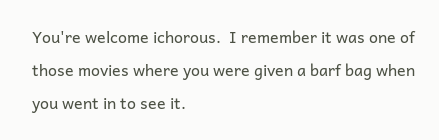You're welcome ichorous.  I remember it was one of those movies where you were given a barf bag when you went in to see it.